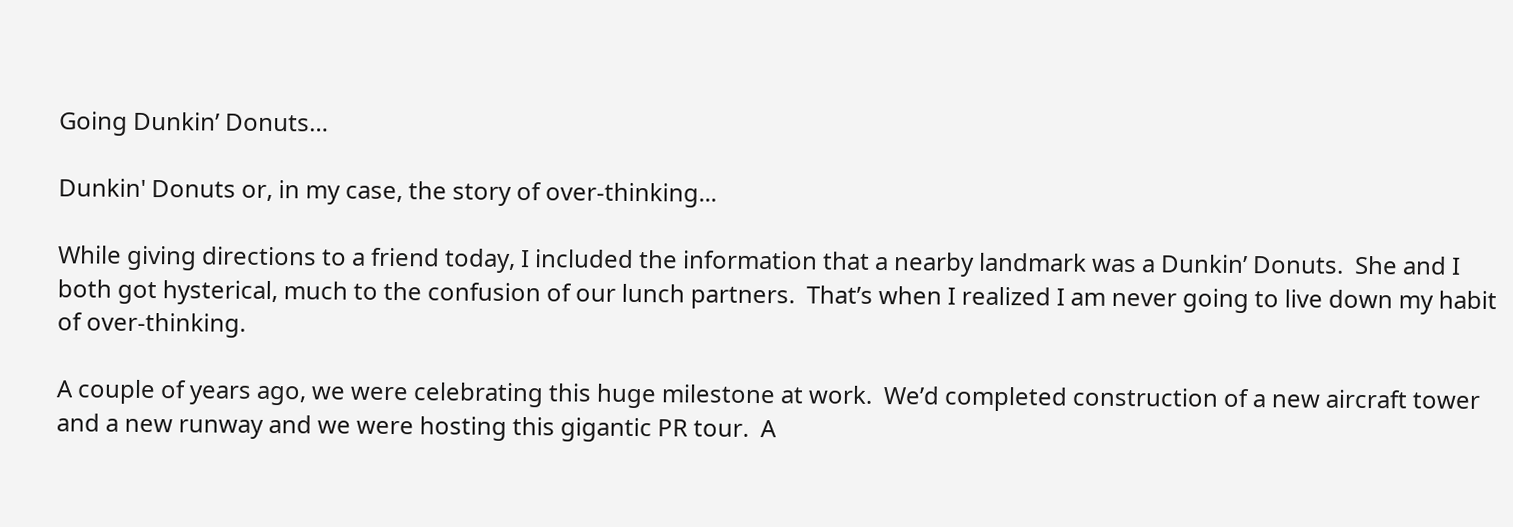Going Dunkin’ Donuts…

Dunkin' Donuts or, in my case, the story of over-thinking...

While giving directions to a friend today, I included the information that a nearby landmark was a Dunkin’ Donuts.  She and I both got hysterical, much to the confusion of our lunch partners.  That’s when I realized I am never going to live down my habit of over-thinking.

A couple of years ago, we were celebrating this huge milestone at work.  We’d completed construction of a new aircraft tower and a new runway and we were hosting this gigantic PR tour.  A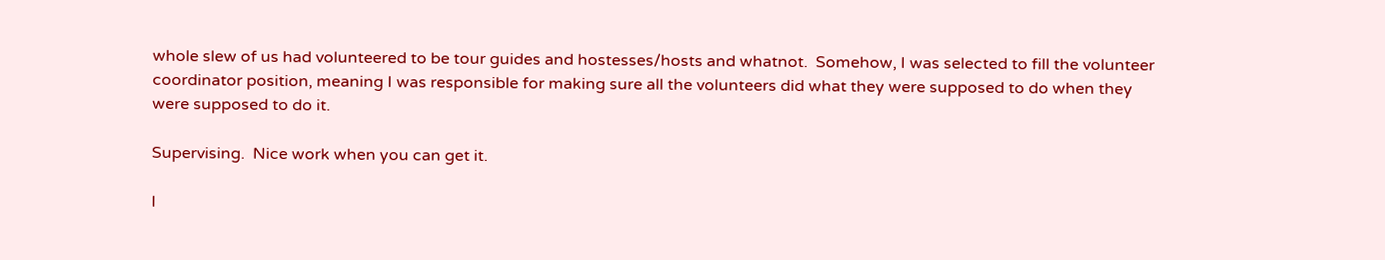whole slew of us had volunteered to be tour guides and hostesses/hosts and whatnot.  Somehow, I was selected to fill the volunteer coordinator position, meaning I was responsible for making sure all the volunteers did what they were supposed to do when they were supposed to do it.

Supervising.  Nice work when you can get it.

I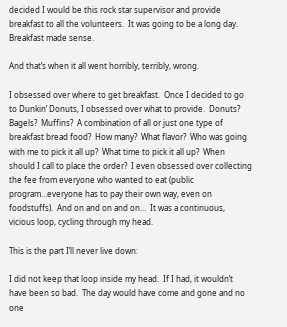decided I would be this rock star supervisor and provide breakfast to all the volunteers.  It was going to be a long day.  Breakfast made sense.

And that’s when it all went horribly, terribly, wrong.

I obsessed over where to get breakfast.  Once I decided to go to Dunkin’ Donuts, I obsessed over what to provide.  Donuts?  Bagels?  Muffins?  A combination of all or just one type of breakfast bread food?  How many?  What flavor?  Who was going with me to pick it all up?  What time to pick it all up?  When should I call to place the order?  I even obsessed over collecting the fee from everyone who wanted to eat (public program…everyone has to pay their own way, even on foodstuffs).  And on and on and on…  It was a continuous, vicious loop, cycling through my head.

This is the part I’ll never live down:

I did not keep that loop inside my head.  If I had, it wouldn’t have been so bad.  The day would have come and gone and no one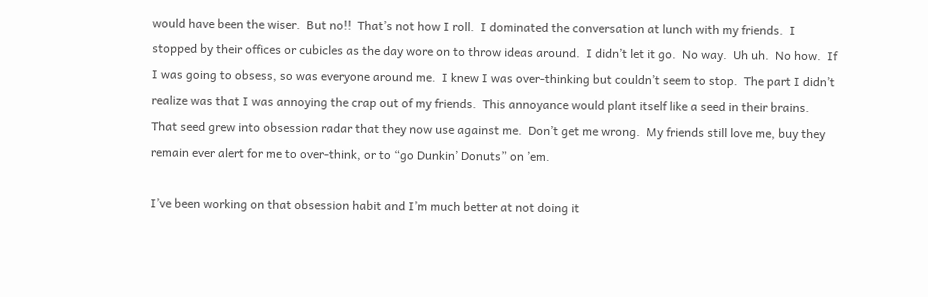would have been the wiser.  But no!!  That’s not how I roll.  I dominated the conversation at lunch with my friends.  I stopped by their offices or cubicles as the day wore on to throw ideas around.  I didn’t let it go.  No way.  Uh uh.  No how.  If I was going to obsess, so was everyone around me.  I knew I was over-thinking but couldn’t seem to stop.  The part I didn’t realize was that I was annoying the crap out of my friends.  This annoyance would plant itself like a seed in their brains.  That seed grew into obsession radar that they now use against me.  Don’t get me wrong.  My friends still love me, buy they remain ever alert for me to over-think, or to “go Dunkin’ Donuts” on ’em.

I’ve been working on that obsession habit and I’m much better at not doing it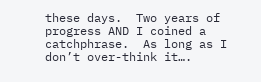these days.  Two years of progress AND I coined a catchphrase.  As long as I don’t over-think it….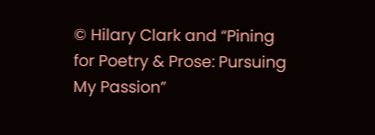© Hilary Clark and “Pining for Poetry & Prose: Pursuing My Passion”